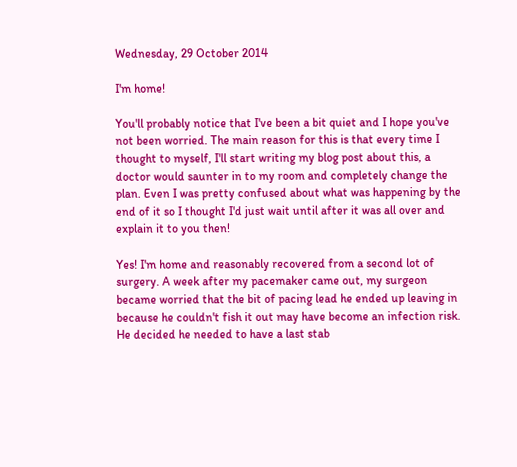Wednesday, 29 October 2014

I'm home!

You'll probably notice that I've been a bit quiet and I hope you've not been worried. The main reason for this is that every time I thought to myself, I'll start writing my blog post about this, a doctor would saunter in to my room and completely change the plan. Even I was pretty confused about what was happening by the end of it so I thought I'd just wait until after it was all over and explain it to you then!

Yes! I'm home and reasonably recovered from a second lot of surgery. A week after my pacemaker came out, my surgeon became worried that the bit of pacing lead he ended up leaving in because he couldn't fish it out may have become an infection risk. He decided he needed to have a last stab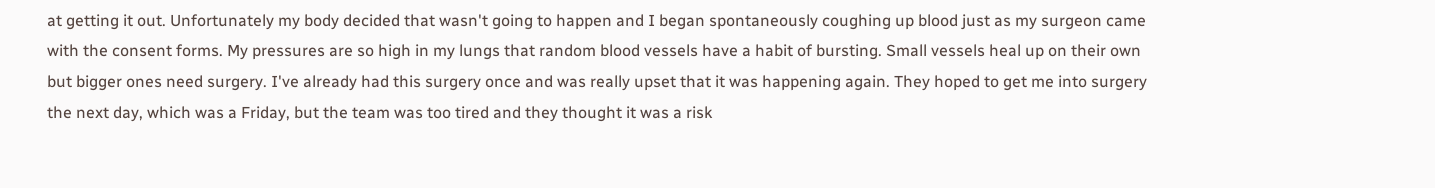at getting it out. Unfortunately my body decided that wasn't going to happen and I began spontaneously coughing up blood just as my surgeon came with the consent forms. My pressures are so high in my lungs that random blood vessels have a habit of bursting. Small vessels heal up on their own but bigger ones need surgery. I've already had this surgery once and was really upset that it was happening again. They hoped to get me into surgery the next day, which was a Friday, but the team was too tired and they thought it was a risk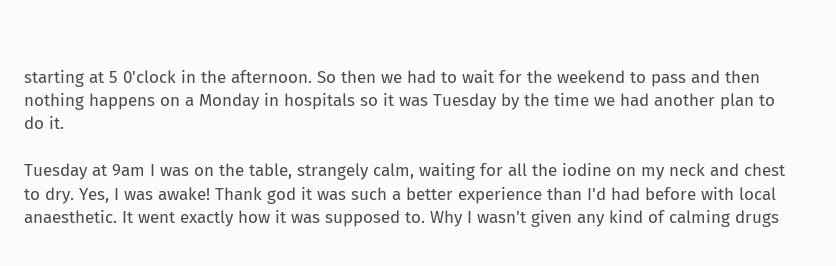starting at 5 0'clock in the afternoon. So then we had to wait for the weekend to pass and then nothing happens on a Monday in hospitals so it was Tuesday by the time we had another plan to do it.

Tuesday at 9am I was on the table, strangely calm, waiting for all the iodine on my neck and chest to dry. Yes, I was awake! Thank god it was such a better experience than I'd had before with local anaesthetic. It went exactly how it was supposed to. Why I wasn't given any kind of calming drugs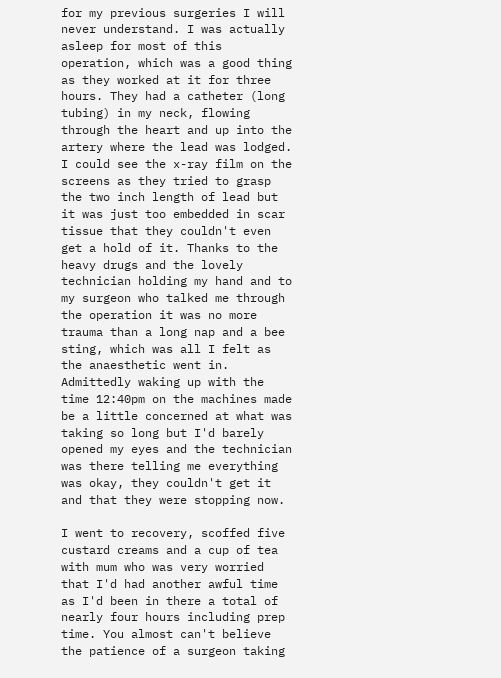for my previous surgeries I will never understand. I was actually asleep for most of this operation, which was a good thing as they worked at it for three hours. They had a catheter (long tubing) in my neck, flowing through the heart and up into the artery where the lead was lodged. I could see the x-ray film on the screens as they tried to grasp the two inch length of lead but it was just too embedded in scar tissue that they couldn't even get a hold of it. Thanks to the heavy drugs and the lovely technician holding my hand and to my surgeon who talked me through the operation it was no more trauma than a long nap and a bee sting, which was all I felt as the anaesthetic went in. Admittedly waking up with the time 12:40pm on the machines made be a little concerned at what was taking so long but I'd barely opened my eyes and the technician was there telling me everything was okay, they couldn't get it and that they were stopping now.

I went to recovery, scoffed five custard creams and a cup of tea with mum who was very worried that I'd had another awful time as I'd been in there a total of nearly four hours including prep time. You almost can't believe the patience of a surgeon taking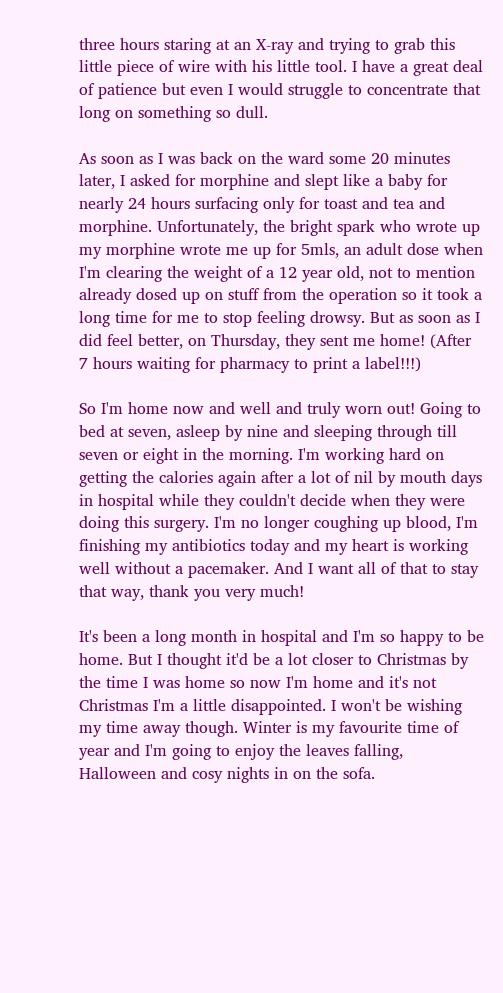three hours staring at an X-ray and trying to grab this little piece of wire with his little tool. I have a great deal of patience but even I would struggle to concentrate that long on something so dull.

As soon as I was back on the ward some 20 minutes later, I asked for morphine and slept like a baby for nearly 24 hours surfacing only for toast and tea and morphine. Unfortunately, the bright spark who wrote up my morphine wrote me up for 5mls, an adult dose when I'm clearing the weight of a 12 year old, not to mention already dosed up on stuff from the operation so it took a long time for me to stop feeling drowsy. But as soon as I did feel better, on Thursday, they sent me home! (After 7 hours waiting for pharmacy to print a label!!!)

So I'm home now and well and truly worn out! Going to bed at seven, asleep by nine and sleeping through till seven or eight in the morning. I'm working hard on getting the calories again after a lot of nil by mouth days in hospital while they couldn't decide when they were doing this surgery. I'm no longer coughing up blood, I'm finishing my antibiotics today and my heart is working well without a pacemaker. And I want all of that to stay that way, thank you very much!

It's been a long month in hospital and I'm so happy to be home. But I thought it'd be a lot closer to Christmas by the time I was home so now I'm home and it's not Christmas I'm a little disappointed. I won't be wishing my time away though. Winter is my favourite time of year and I'm going to enjoy the leaves falling, Halloween and cosy nights in on the sofa.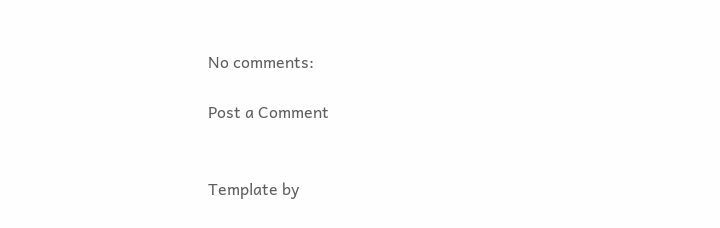No comments:

Post a Comment


Template by